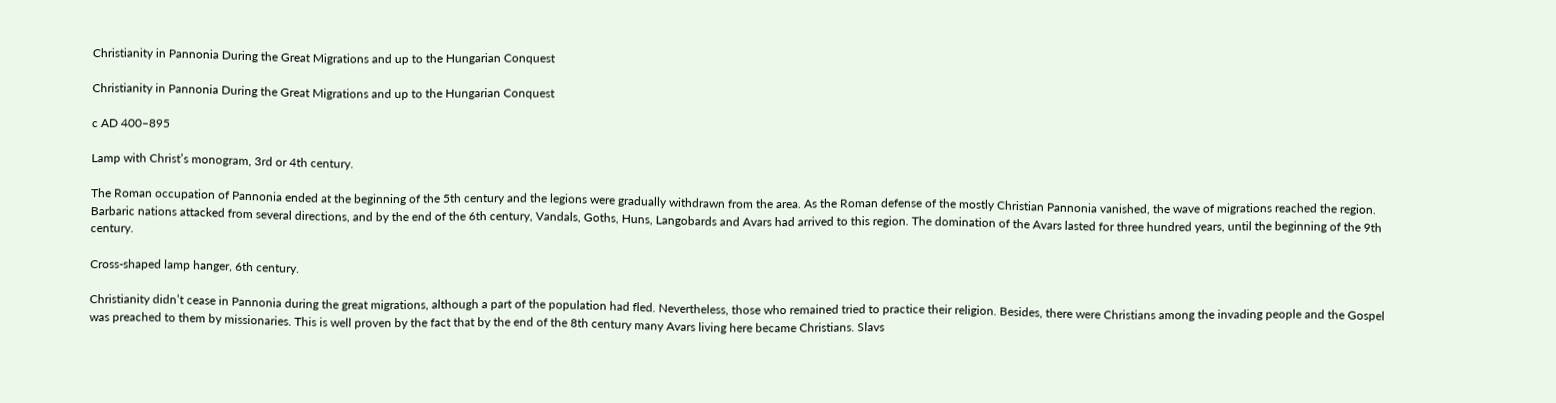Christianity in Pannonia During the Great Migrations and up to the Hungarian Conquest

Christianity in Pannonia During the Great Migrations and up to the Hungarian Conquest

c AD 400–895

Lamp with Christ’s monogram, 3rd or 4th century.

The Roman occupation of Pannonia ended at the beginning of the 5th century and the legions were gradually withdrawn from the area. As the Roman defense of the mostly Christian Pannonia vanished, the wave of migrations reached the region. Barbaric nations attacked from several directions, and by the end of the 6th century, Vandals, Goths, Huns, Langobards and Avars had arrived to this region. The domination of the Avars lasted for three hundred years, until the beginning of the 9th century.

Cross-shaped lamp hanger, 6th century.

Christianity didn’t cease in Pannonia during the great migrations, although a part of the population had fled. Nevertheless, those who remained tried to practice their religion. Besides, there were Christians among the invading people and the Gospel was preached to them by missionaries. This is well proven by the fact that by the end of the 8th century many Avars living here became Christians. Slavs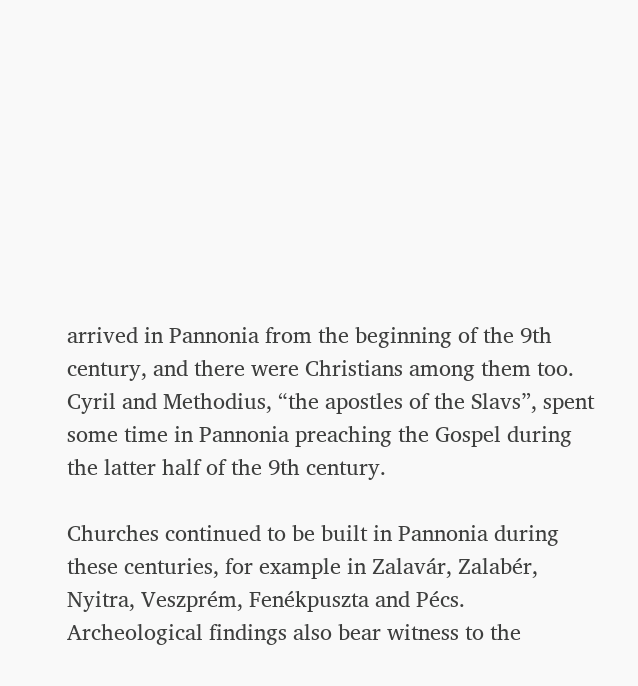arrived in Pannonia from the beginning of the 9th century, and there were Christians among them too. Cyril and Methodius, “the apostles of the Slavs”, spent some time in Pannonia preaching the Gospel during the latter half of the 9th century.

Churches continued to be built in Pannonia during these centuries, for example in Zalavár, Zalabér, Nyitra, Veszprém, Fenékpuszta and Pécs. Archeological findings also bear witness to the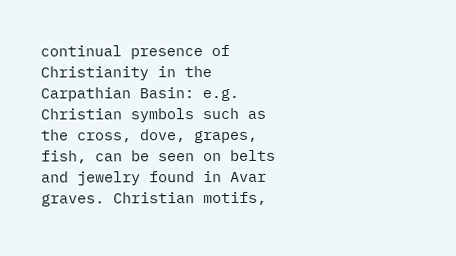continual presence of Christianity in the Carpathian Basin: e.g. Christian symbols such as the cross, dove, grapes, fish, can be seen on belts and jewelry found in Avar graves. Christian motifs,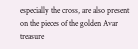especially the cross, are also present on the pieces of the golden Avar treasure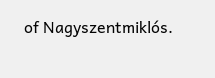of Nagyszentmiklós.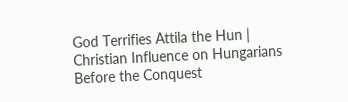God Terrifies Attila the Hun | Christian Influence on Hungarians Before the Conquest